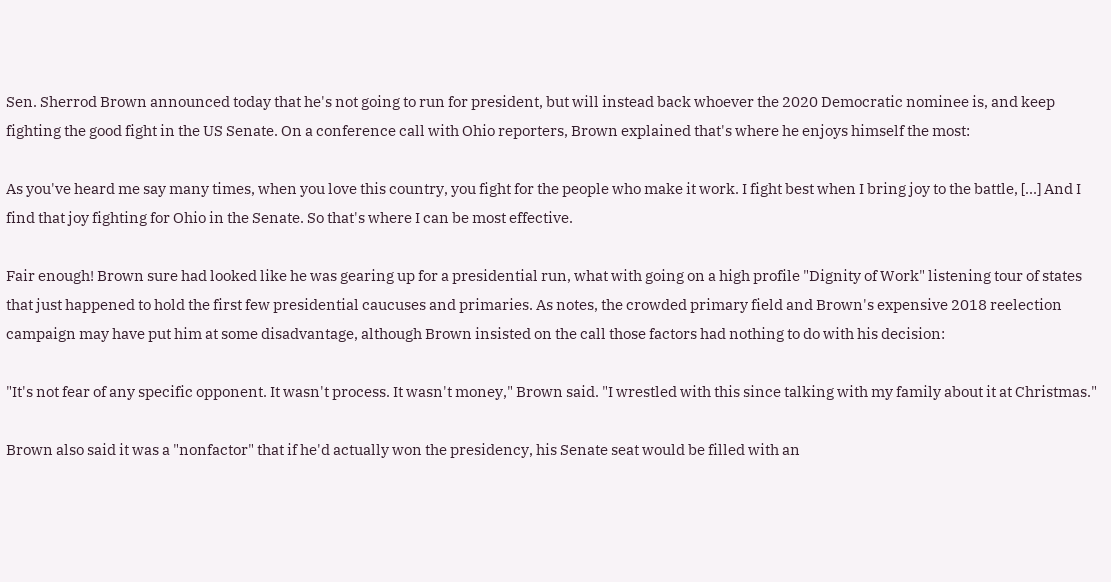Sen. Sherrod Brown announced today that he's not going to run for president, but will instead back whoever the 2020 Democratic nominee is, and keep fighting the good fight in the US Senate. On a conference call with Ohio reporters, Brown explained that's where he enjoys himself the most:

As you've heard me say many times, when you love this country, you fight for the people who make it work. I fight best when I bring joy to the battle, [...] And I find that joy fighting for Ohio in the Senate. So that's where I can be most effective.

Fair enough! Brown sure had looked like he was gearing up for a presidential run, what with going on a high profile "Dignity of Work" listening tour of states that just happened to hold the first few presidential caucuses and primaries. As notes, the crowded primary field and Brown's expensive 2018 reelection campaign may have put him at some disadvantage, although Brown insisted on the call those factors had nothing to do with his decision:

"It's not fear of any specific opponent. It wasn't process. It wasn't money," Brown said. "I wrestled with this since talking with my family about it at Christmas."

Brown also said it was a "nonfactor" that if he'd actually won the presidency, his Senate seat would be filled with an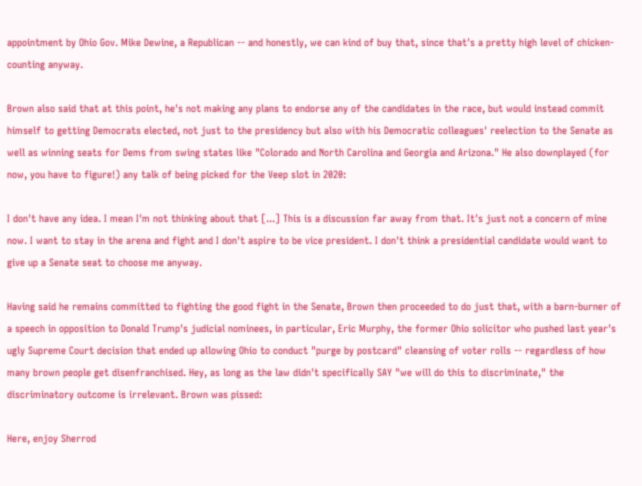appointment by Ohio Gov. Mike Dewine, a Republican -- and honestly, we can kind of buy that, since that's a pretty high level of chicken-counting anyway.

Brown also said that at this point, he's not making any plans to endorse any of the candidates in the race, but would instead commit himself to getting Democrats elected, not just to the presidency but also with his Democratic colleagues' reelection to the Senate as well as winning seats for Dems from swing states like "Colorado and North Carolina and Georgia and Arizona." He also downplayed (for now, you have to figure!) any talk of being picked for the Veep slot in 2020:

I don't have any idea. I mean I'm not thinking about that [...] This is a discussion far away from that. It's just not a concern of mine now. I want to stay in the arena and fight and I don't aspire to be vice president. I don't think a presidential candidate would want to give up a Senate seat to choose me anyway.

Having said he remains committed to fighting the good fight in the Senate, Brown then proceeded to do just that, with a barn-burner of a speech in opposition to Donald Trump's judicial nominees, in particular, Eric Murphy, the former Ohio solicitor who pushed last year's ugly Supreme Court decision that ended up allowing Ohio to conduct "purge by postcard" cleansing of voter rolls -- regardless of how many brown people get disenfranchised. Hey, as long as the law didn't specifically SAY "we will do this to discriminate," the discriminatory outcome is irrelevant. Brown was pissed:

Here, enjoy Sherrod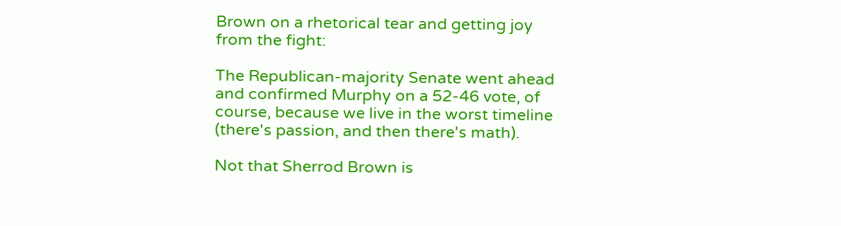Brown on a rhetorical tear and getting joy from the fight:

The Republican-majority Senate went ahead and confirmed Murphy on a 52-46 vote, of course, because we live in the worst timeline (there's passion, and then there's math).

Not that Sherrod Brown is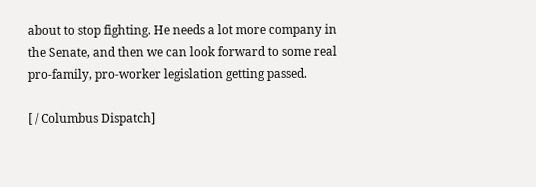about to stop fighting. He needs a lot more company in the Senate, and then we can look forward to some real pro-family, pro-worker legislation getting passed.

[ / Columbus Dispatch]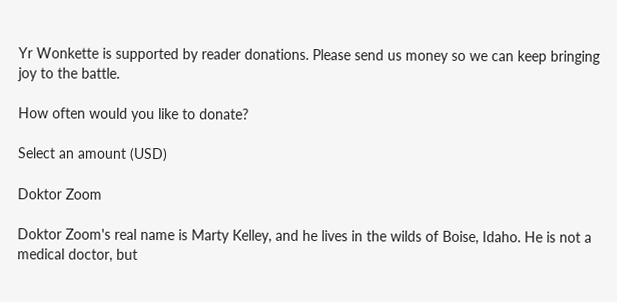Yr Wonkette is supported by reader donations. Please send us money so we can keep bringing joy to the battle.

How often would you like to donate?

Select an amount (USD)

Doktor Zoom

Doktor Zoom's real name is Marty Kelley, and he lives in the wilds of Boise, Idaho. He is not a medical doctor, but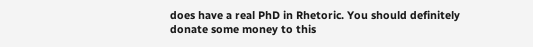does have a real PhD in Rhetoric. You should definitely donate some money to this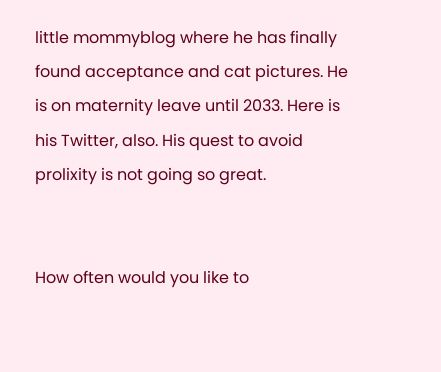little mommyblog where he has finally found acceptance and cat pictures. He is on maternity leave until 2033. Here is his Twitter, also. His quest to avoid prolixity is not going so great.


How often would you like to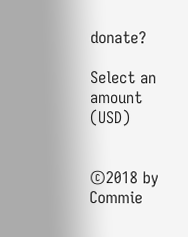donate?

Select an amount (USD)


©2018 by Commie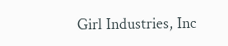Girl Industries, Inc